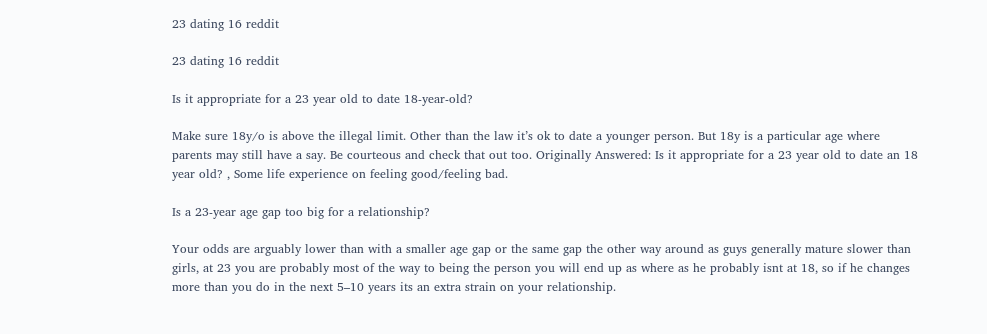23 dating 16 reddit

23 dating 16 reddit

Is it appropriate for a 23 year old to date 18-year-old?

Make sure 18y/o is above the illegal limit. Other than the law it’s ok to date a younger person. But 18y is a particular age where parents may still have a say. Be courteous and check that out too. Originally Answered: Is it appropriate for a 23 year old to date an 18 year old? , Some life experience on feeling good/feeling bad.

Is a 23-year age gap too big for a relationship?

Your odds are arguably lower than with a smaller age gap or the same gap the other way around as guys generally mature slower than girls, at 23 you are probably most of the way to being the person you will end up as where as he probably isnt at 18, so if he changes more than you do in the next 5–10 years its an extra strain on your relationship.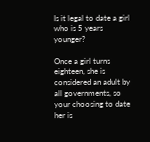Is it legal to date a girl who is 5 years younger?

Once a girl turns eighteen, she is considered an adult by all governments, so your choosing to date her is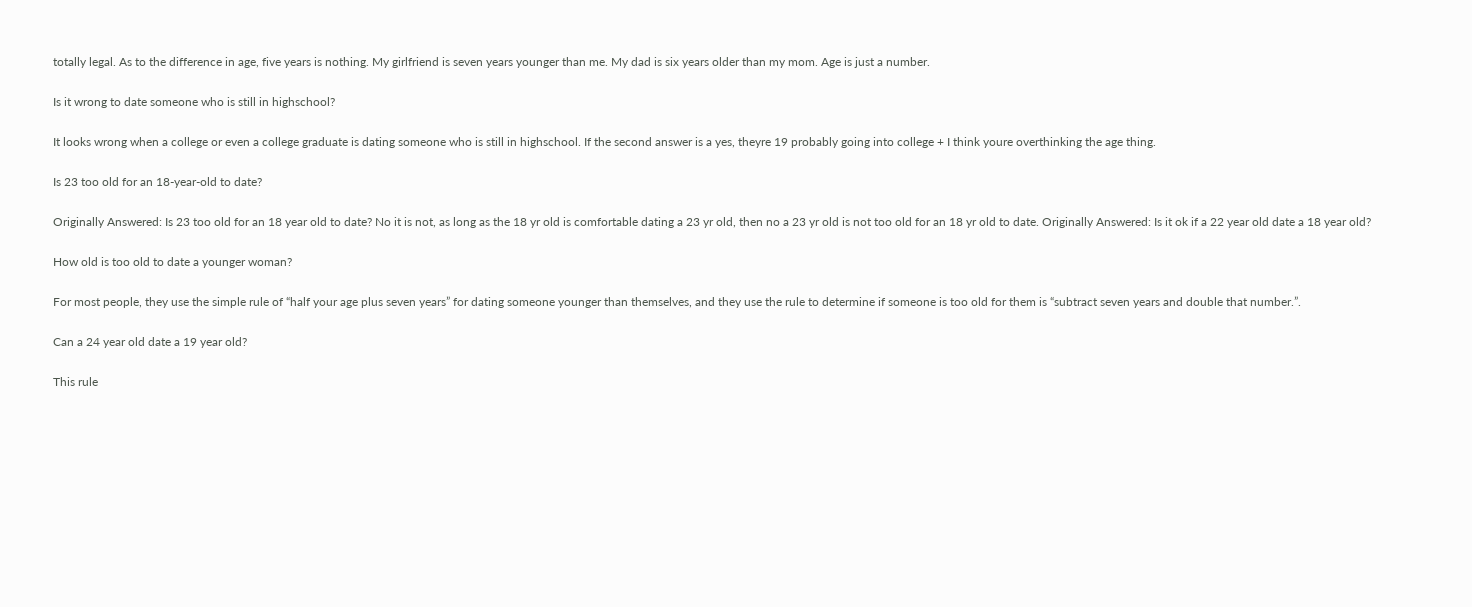totally legal. As to the difference in age, five years is nothing. My girlfriend is seven years younger than me. My dad is six years older than my mom. Age is just a number.

Is it wrong to date someone who is still in highschool?

It looks wrong when a college or even a college graduate is dating someone who is still in highschool. If the second answer is a yes, theyre 19 probably going into college + I think youre overthinking the age thing.

Is 23 too old for an 18-year-old to date?

Originally Answered: Is 23 too old for an 18 year old to date? No it is not, as long as the 18 yr old is comfortable dating a 23 yr old, then no a 23 yr old is not too old for an 18 yr old to date. Originally Answered: Is it ok if a 22 year old date a 18 year old?

How old is too old to date a younger woman?

For most people, they use the simple rule of “half your age plus seven years” for dating someone younger than themselves, and they use the rule to determine if someone is too old for them is “subtract seven years and double that number.”.

Can a 24 year old date a 19 year old?

This rule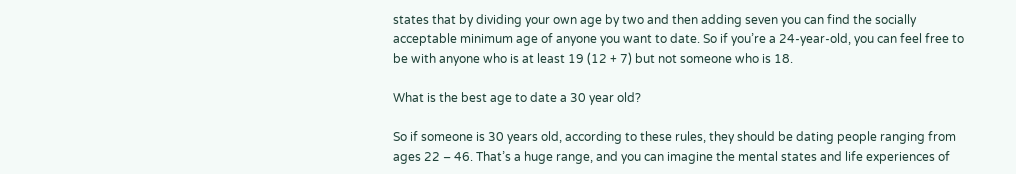states that by dividing your own age by two and then adding seven you can find the socially acceptable minimum age of anyone you want to date. So if you’re a 24-year-old, you can feel free to be with anyone who is at least 19 (12 + 7) but not someone who is 18.

What is the best age to date a 30 year old?

So if someone is 30 years old, according to these rules, they should be dating people ranging from ages 22 – 46. That’s a huge range, and you can imagine the mental states and life experiences of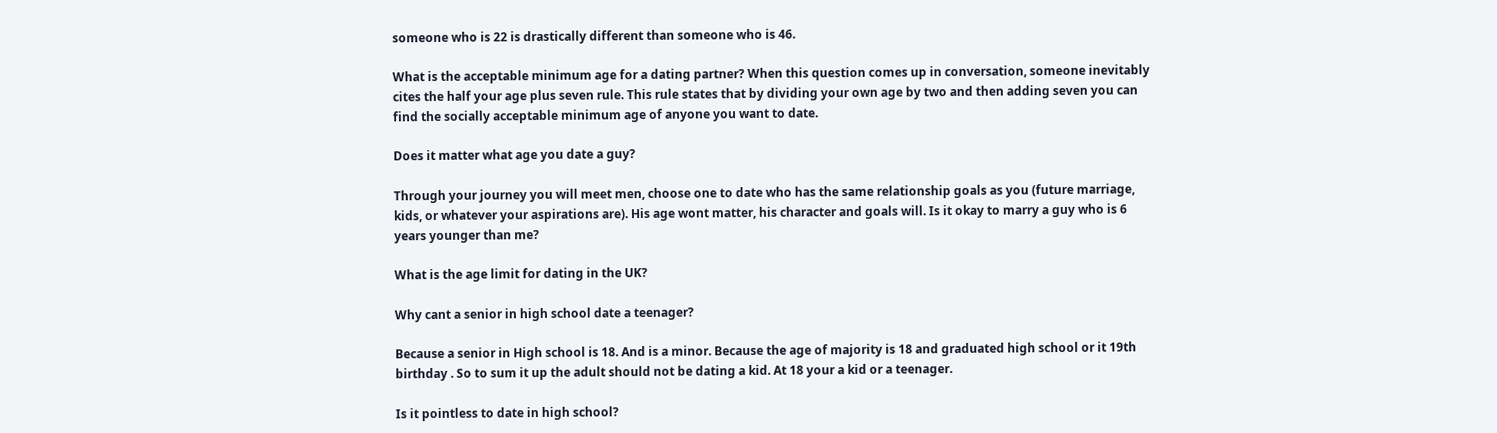someone who is 22 is drastically different than someone who is 46.

What is the acceptable minimum age for a dating partner? When this question comes up in conversation, someone inevitably cites the half your age plus seven rule. This rule states that by dividing your own age by two and then adding seven you can find the socially acceptable minimum age of anyone you want to date.

Does it matter what age you date a guy?

Through your journey you will meet men, choose one to date who has the same relationship goals as you (future marriage, kids, or whatever your aspirations are). His age wont matter, his character and goals will. Is it okay to marry a guy who is 6 years younger than me?

What is the age limit for dating in the UK?

Why cant a senior in high school date a teenager?

Because a senior in High school is 18. And is a minor. Because the age of majority is 18 and graduated high school or it 19th birthday . So to sum it up the adult should not be dating a kid. At 18 your a kid or a teenager.

Is it pointless to date in high school?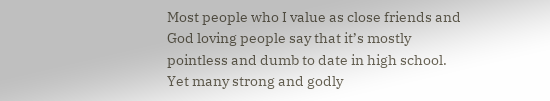Most people who I value as close friends and God loving people say that it’s mostly pointless and dumb to date in high school. Yet many strong and godly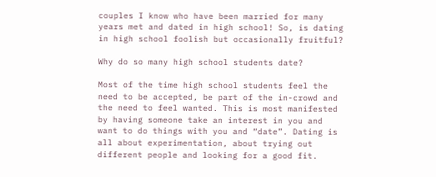couples I know who have been married for many years met and dated in high school! So, is dating in high school foolish but occasionally fruitful?

Why do so many high school students date?

Most of the time high school students feel the need to be accepted, be part of the in-crowd and the need to feel wanted. This is most manifested by having someone take an interest in you and want to do things with you and “date”. Dating is all about experimentation, about trying out different people and looking for a good fit.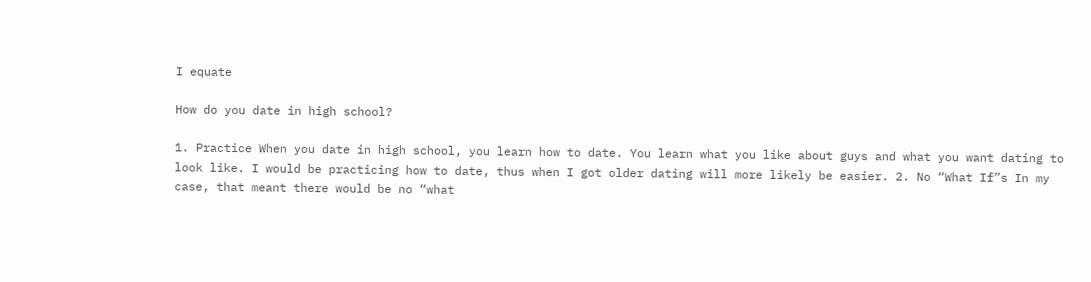I equate

How do you date in high school?

1. Practice When you date in high school, you learn how to date. You learn what you like about guys and what you want dating to look like. I would be practicing how to date, thus when I got older dating will more likely be easier. 2. No “What If”s In my case, that meant there would be no “what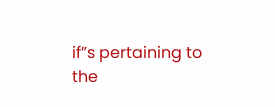if”s pertaining to the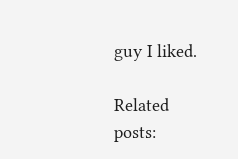guy I liked.

Related posts: